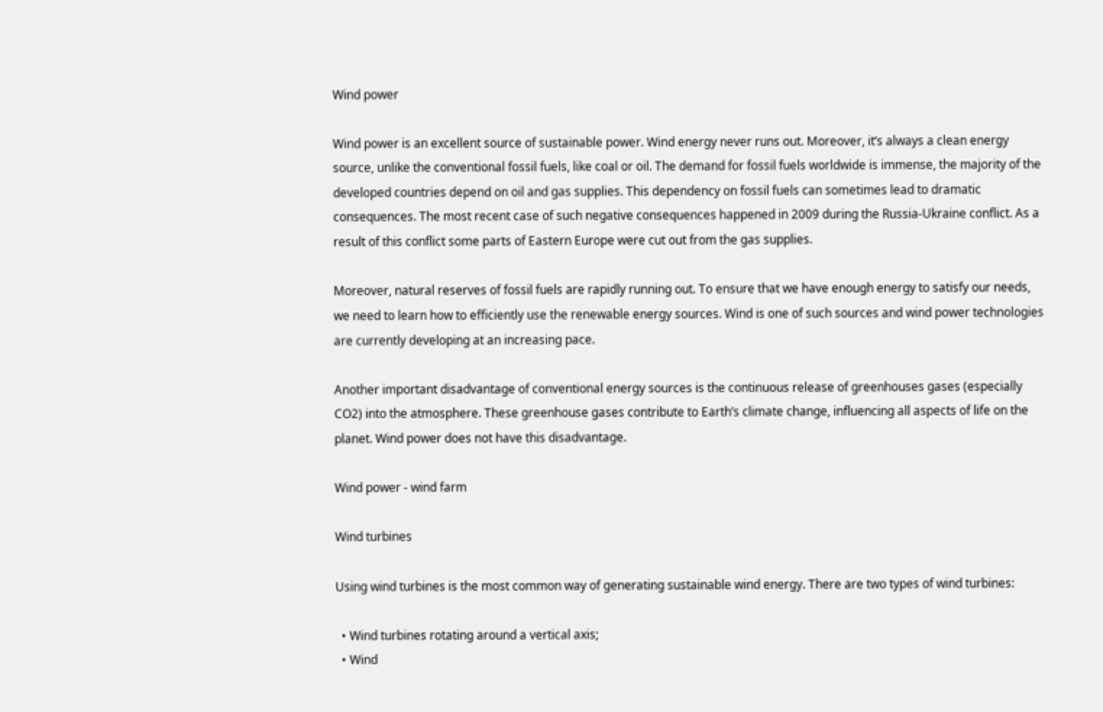Wind power

Wind power is an excellent source of sustainable power. Wind energy never runs out. Moreover, it’s always a clean energy source, unlike the conventional fossil fuels, like coal or oil. The demand for fossil fuels worldwide is immense, the majority of the developed countries depend on oil and gas supplies. This dependency on fossil fuels can sometimes lead to dramatic consequences. The most recent case of such negative consequences happened in 2009 during the Russia-Ukraine conflict. As a result of this conflict some parts of Eastern Europe were cut out from the gas supplies.

Moreover, natural reserves of fossil fuels are rapidly running out. To ensure that we have enough energy to satisfy our needs, we need to learn how to efficiently use the renewable energy sources. Wind is one of such sources and wind power technologies are currently developing at an increasing pace.

Another important disadvantage of conventional energy sources is the continuous release of greenhouses gases (especially CO2) into the atmosphere. These greenhouse gases contribute to Earth’s climate change, influencing all aspects of life on the planet. Wind power does not have this disadvantage.

Wind power - wind farm

Wind turbines

Using wind turbines is the most common way of generating sustainable wind energy. There are two types of wind turbines:

  • Wind turbines rotating around a vertical axis;
  • Wind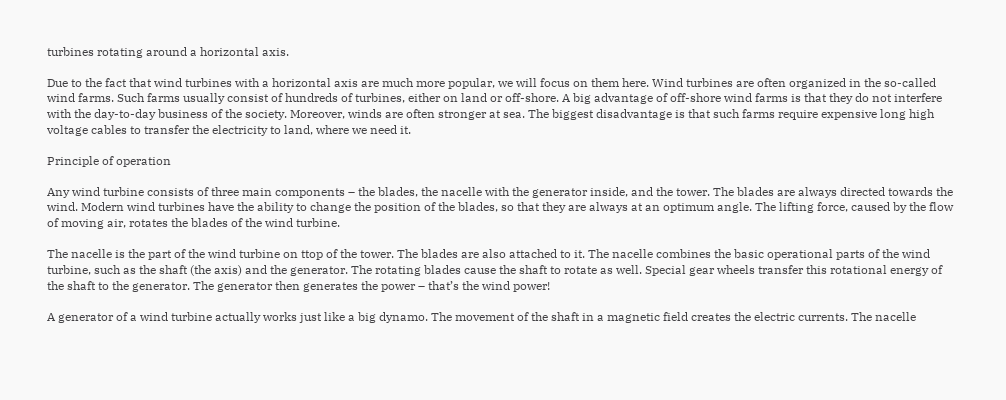turbines rotating around a horizontal axis.

Due to the fact that wind turbines with a horizontal axis are much more popular, we will focus on them here. Wind turbines are often organized in the so-called wind farms. Such farms usually consist of hundreds of turbines, either on land or off-shore. A big advantage of off-shore wind farms is that they do not interfere with the day-to-day business of the society. Moreover, winds are often stronger at sea. The biggest disadvantage is that such farms require expensive long high voltage cables to transfer the electricity to land, where we need it.

Principle of operation

Any wind turbine consists of three main components – the blades, the nacelle with the generator inside, and the tower. The blades are always directed towards the wind. Modern wind turbines have the ability to change the position of the blades, so that they are always at an optimum angle. The lifting force, caused by the flow of moving air, rotates the blades of the wind turbine.

The nacelle is the part of the wind turbine on ttop of the tower. The blades are also attached to it. The nacelle combines the basic operational parts of the wind turbine, such as the shaft (the axis) and the generator. The rotating blades cause the shaft to rotate as well. Special gear wheels transfer this rotational energy of the shaft to the generator. The generator then generates the power – that’s the wind power!

A generator of a wind turbine actually works just like a big dynamo. The movement of the shaft in a magnetic field creates the electric currents. The nacelle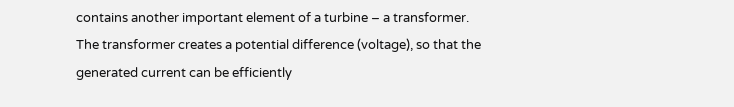contains another important element of a turbine – a transformer. The transformer creates a potential difference (voltage), so that the generated current can be efficiently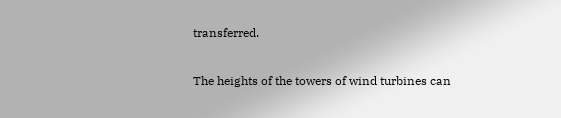transferred.

The heights of the towers of wind turbines can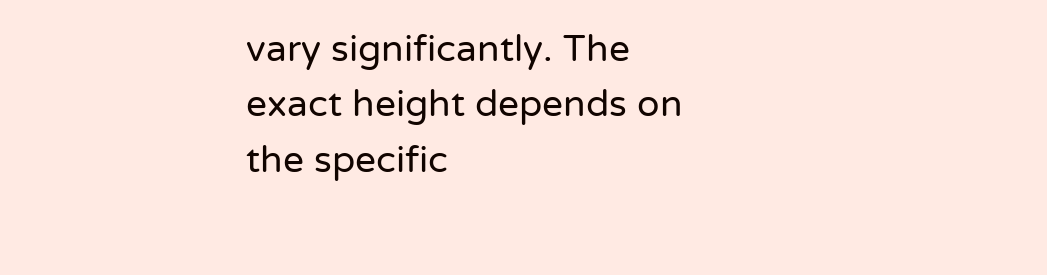vary significantly. The exact height depends on the specific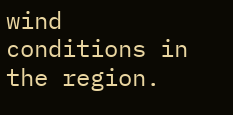wind conditions in the region.